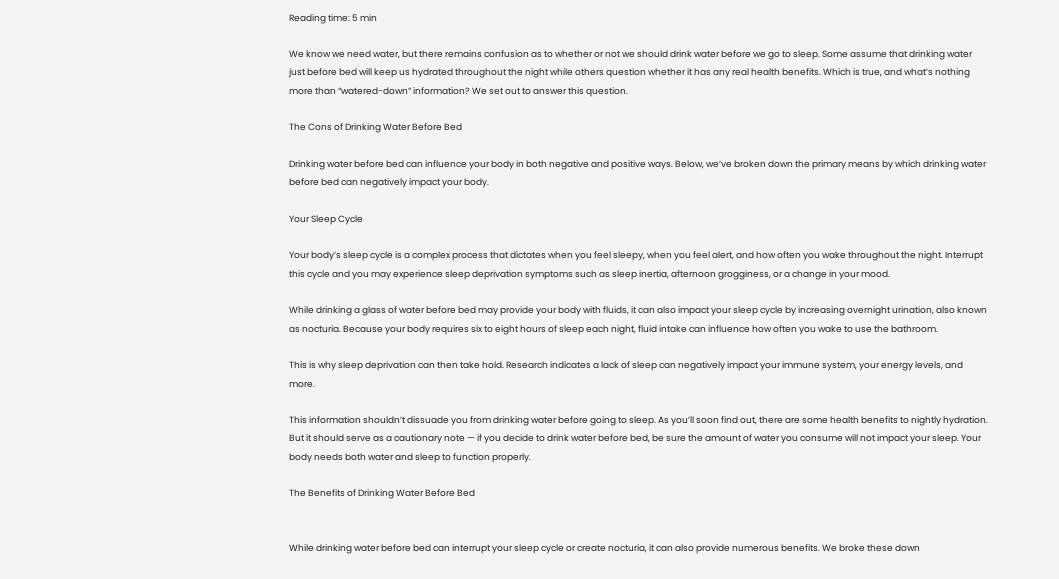Reading time: 5 min

We know we need water, but there remains confusion as to whether or not we should drink water before we go to sleep. Some assume that drinking water just before bed will keep us hydrated throughout the night while others question whether it has any real health benefits. Which is true, and what’s nothing more than “watered-down” information? We set out to answer this question.

The Cons of Drinking Water Before Bed

Drinking water before bed can influence your body in both negative and positive ways. Below, we’ve broken down the primary means by which drinking water before bed can negatively impact your body.

Your Sleep Cycle

Your body’s sleep cycle is a complex process that dictates when you feel sleepy, when you feel alert, and how often you wake throughout the night. Interrupt this cycle and you may experience sleep deprivation symptoms such as sleep inertia, afternoon grogginess, or a change in your mood.

While drinking a glass of water before bed may provide your body with fluids, it can also impact your sleep cycle by increasing overnight urination, also known as nocturia. Because your body requires six to eight hours of sleep each night, fluid intake can influence how often you wake to use the bathroom.

This is why sleep deprivation can then take hold. Research indicates a lack of sleep can negatively impact your immune system, your energy levels, and more.

This information shouldn’t dissuade you from drinking water before going to sleep. As you’ll soon find out, there are some health benefits to nightly hydration. But it should serve as a cautionary note — if you decide to drink water before bed, be sure the amount of water you consume will not impact your sleep. Your body needs both water and sleep to function properly.

The Benefits of Drinking Water Before Bed


While drinking water before bed can interrupt your sleep cycle or create nocturia, it can also provide numerous benefits. We broke these down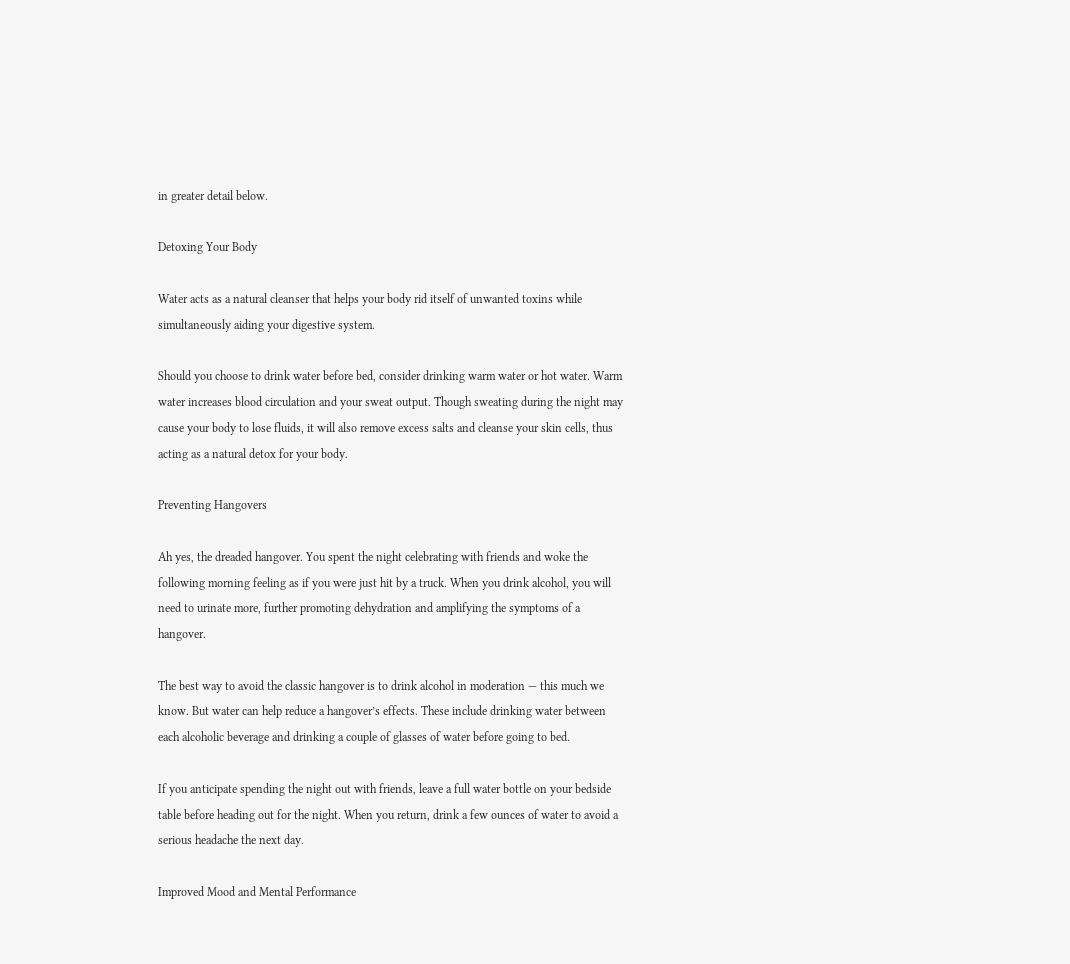in greater detail below.

Detoxing Your Body

Water acts as a natural cleanser that helps your body rid itself of unwanted toxins while simultaneously aiding your digestive system.

Should you choose to drink water before bed, consider drinking warm water or hot water. Warm water increases blood circulation and your sweat output. Though sweating during the night may cause your body to lose fluids, it will also remove excess salts and cleanse your skin cells, thus acting as a natural detox for your body.

Preventing Hangovers

Ah yes, the dreaded hangover. You spent the night celebrating with friends and woke the following morning feeling as if you were just hit by a truck. When you drink alcohol, you will need to urinate more, further promoting dehydration and amplifying the symptoms of a hangover.

The best way to avoid the classic hangover is to drink alcohol in moderation — this much we know. But water can help reduce a hangover’s effects. These include drinking water between each alcoholic beverage and drinking a couple of glasses of water before going to bed.

If you anticipate spending the night out with friends, leave a full water bottle on your bedside table before heading out for the night. When you return, drink a few ounces of water to avoid a serious headache the next day.

Improved Mood and Mental Performance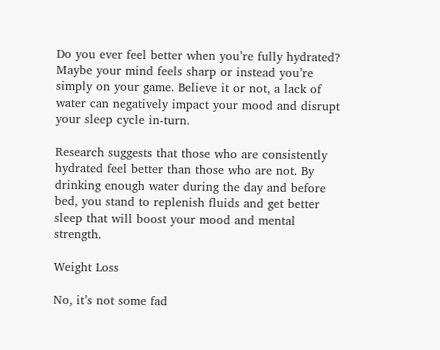Do you ever feel better when you’re fully hydrated? Maybe your mind feels sharp or instead you’re simply on your game. Believe it or not, a lack of water can negatively impact your mood and disrupt your sleep cycle in-turn.

Research suggests that those who are consistently hydrated feel better than those who are not. By drinking enough water during the day and before bed, you stand to replenish fluids and get better sleep that will boost your mood and mental strength.

Weight Loss

No, it’s not some fad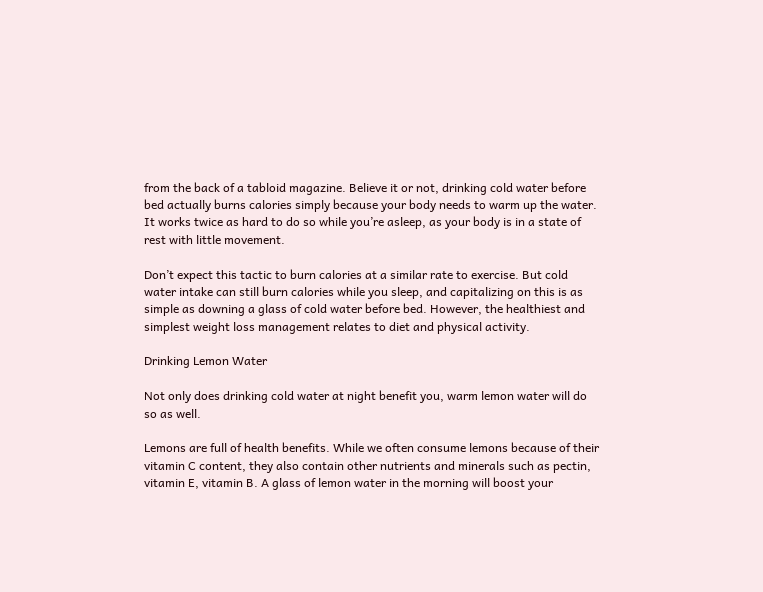from the back of a tabloid magazine. Believe it or not, drinking cold water before bed actually burns calories simply because your body needs to warm up the water. It works twice as hard to do so while you’re asleep, as your body is in a state of rest with little movement.

Don’t expect this tactic to burn calories at a similar rate to exercise. But cold water intake can still burn calories while you sleep, and capitalizing on this is as simple as downing a glass of cold water before bed. However, the healthiest and simplest weight loss management relates to diet and physical activity.

Drinking Lemon Water

Not only does drinking cold water at night benefit you, warm lemon water will do so as well.

Lemons are full of health benefits. While we often consume lemons because of their vitamin C content, they also contain other nutrients and minerals such as pectin, vitamin E, vitamin B. A glass of lemon water in the morning will boost your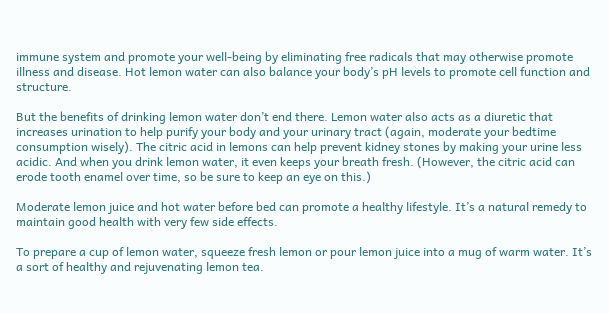immune system and promote your well-being by eliminating free radicals that may otherwise promote illness and disease. Hot lemon water can also balance your body’s pH levels to promote cell function and structure.

But the benefits of drinking lemon water don’t end there. Lemon water also acts as a diuretic that increases urination to help purify your body and your urinary tract (again, moderate your bedtime consumption wisely). The citric acid in lemons can help prevent kidney stones by making your urine less acidic. And when you drink lemon water, it even keeps your breath fresh. (However, the citric acid can erode tooth enamel over time, so be sure to keep an eye on this.)

Moderate lemon juice and hot water before bed can promote a healthy lifestyle. It’s a natural remedy to maintain good health with very few side effects.

To prepare a cup of lemon water, squeeze fresh lemon or pour lemon juice into a mug of warm water. It’s a sort of healthy and rejuvenating lemon tea.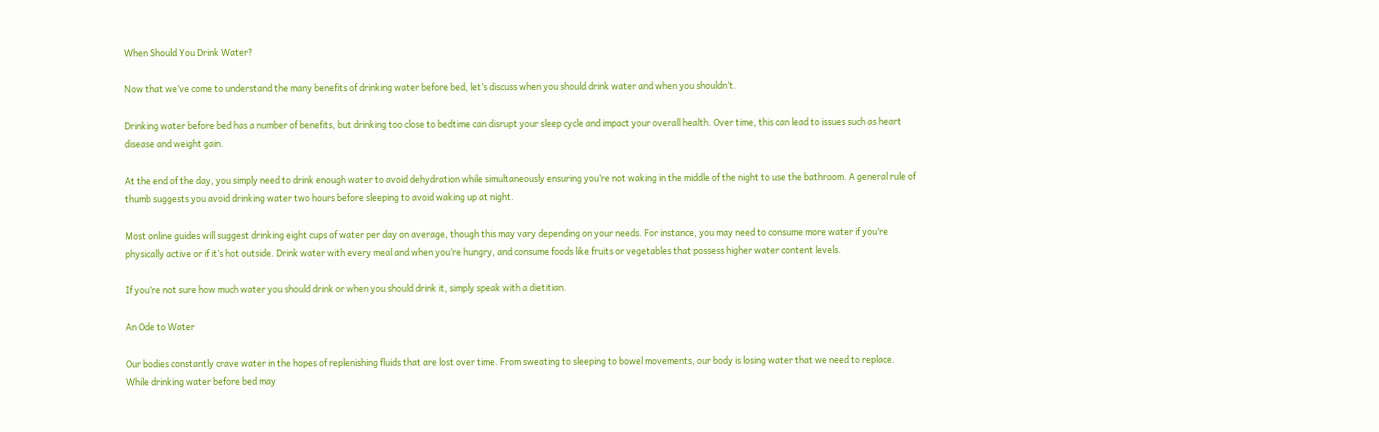When Should You Drink Water?

Now that we’ve come to understand the many benefits of drinking water before bed, let’s discuss when you should drink water and when you shouldn’t.

Drinking water before bed has a number of benefits, but drinking too close to bedtime can disrupt your sleep cycle and impact your overall health. Over time, this can lead to issues such as heart disease and weight gain.

At the end of the day, you simply need to drink enough water to avoid dehydration while simultaneously ensuring you’re not waking in the middle of the night to use the bathroom. A general rule of thumb suggests you avoid drinking water two hours before sleeping to avoid waking up at night.

Most online guides will suggest drinking eight cups of water per day on average, though this may vary depending on your needs. For instance, you may need to consume more water if you’re physically active or if it’s hot outside. Drink water with every meal and when you’re hungry, and consume foods like fruits or vegetables that possess higher water content levels.

If you’re not sure how much water you should drink or when you should drink it, simply speak with a dietitian.

An Ode to Water

Our bodies constantly crave water in the hopes of replenishing fluids that are lost over time. From sweating to sleeping to bowel movements, our body is losing water that we need to replace. While drinking water before bed may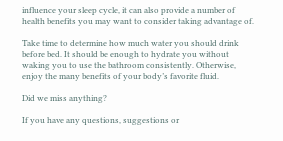influence your sleep cycle, it can also provide a number of health benefits you may want to consider taking advantage of.

Take time to determine how much water you should drink before bed. It should be enough to hydrate you without waking you to use the bathroom consistently. Otherwise, enjoy the many benefits of your body’s favorite fluid.

Did we miss anything?

If you have any questions, suggestions or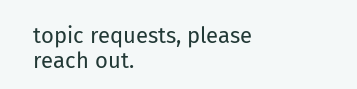topic requests, please reach out.